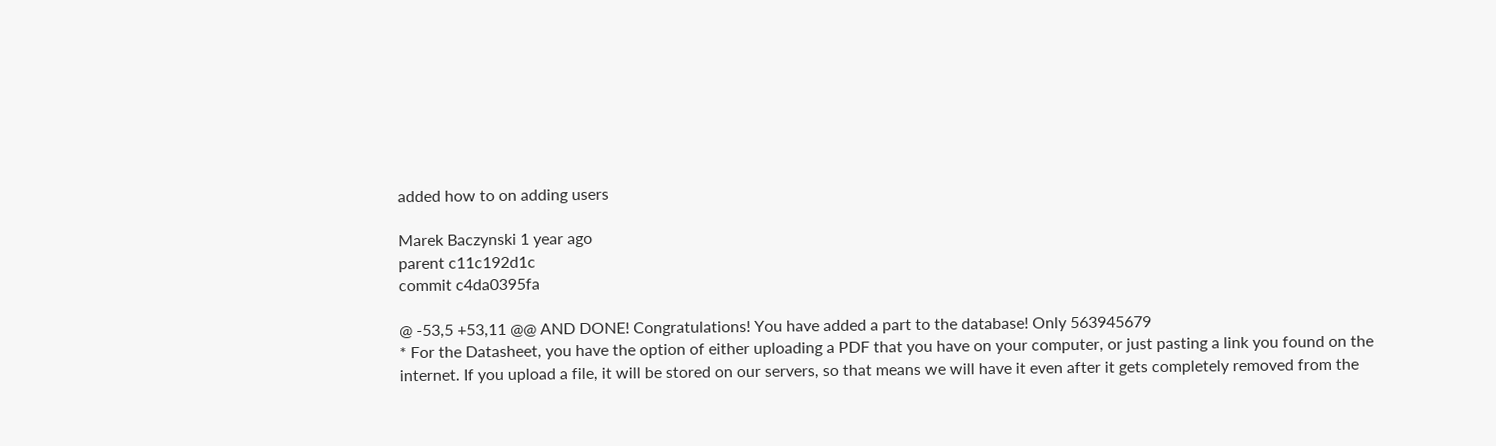added how to on adding users

Marek Baczynski 1 year ago
parent c11c192d1c
commit c4da0395fa

@ -53,5 +53,11 @@ AND DONE! Congratulations! You have added a part to the database! Only 563945679
* For the Datasheet, you have the option of either uploading a PDF that you have on your computer, or just pasting a link you found on the internet. If you upload a file, it will be stored on our servers, so that means we will have it even after it gets completely removed from the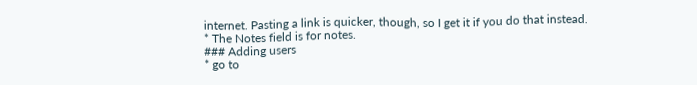internet. Pasting a link is quicker, though, so I get it if you do that instead.
* The Notes field is for notes.
### Adding users
* go to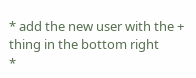* add the new user with the + thing in the bottom right
*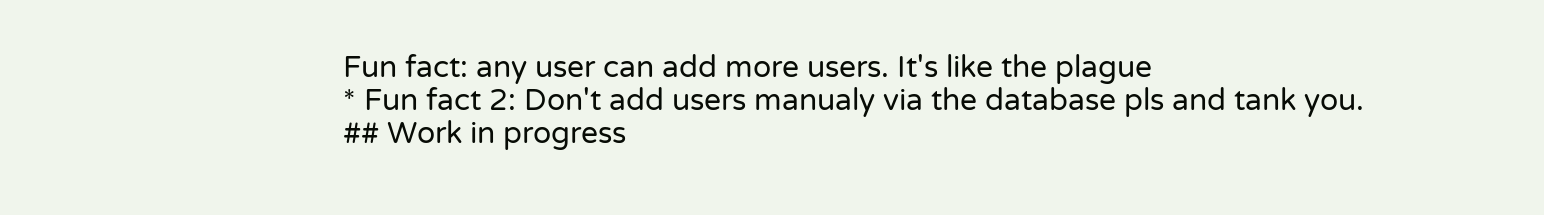Fun fact: any user can add more users. It's like the plague
* Fun fact 2: Don't add users manualy via the database pls and tank you.
## Work in progress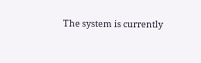The system is currently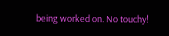being worked on. No touchy!